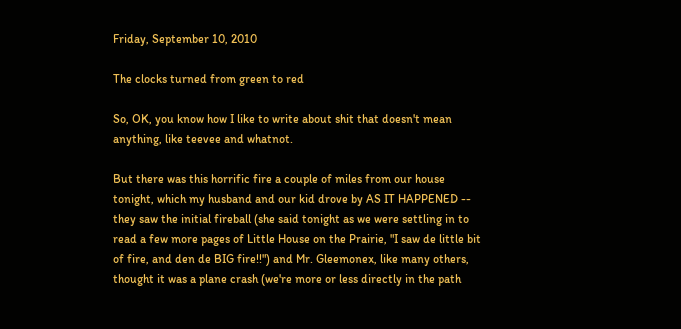Friday, September 10, 2010

The clocks turned from green to red

So, OK, you know how I like to write about shit that doesn't mean anything, like teevee and whatnot.

But there was this horrific fire a couple of miles from our house tonight, which my husband and our kid drove by AS IT HAPPENED -- they saw the initial fireball (she said tonight as we were settling in to read a few more pages of Little House on the Prairie, "I saw de little bit of fire, and den de BIG fire!!") and Mr. Gleemonex, like many others, thought it was a plane crash (we're more or less directly in the path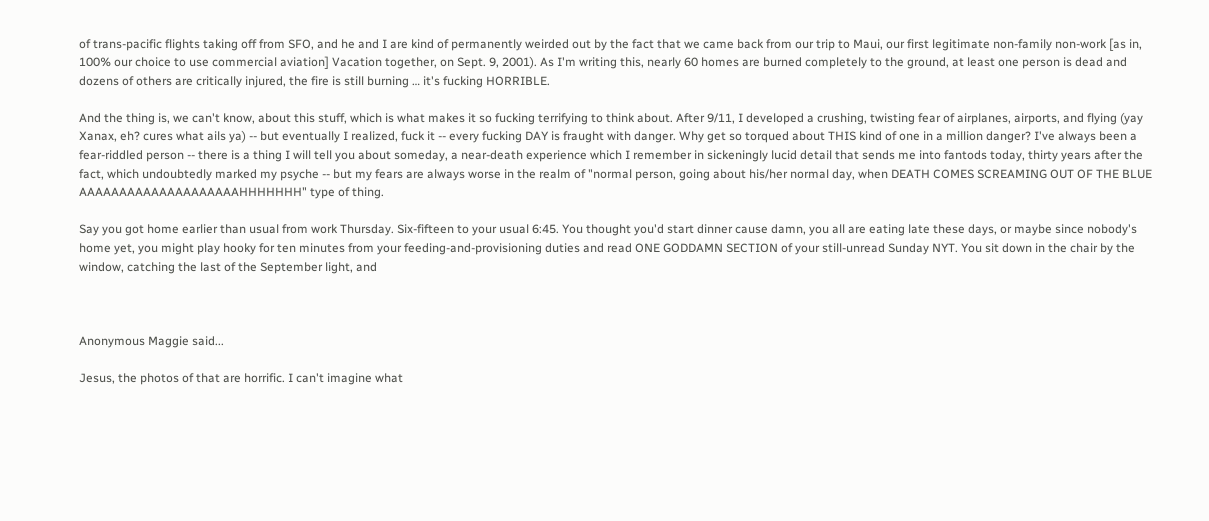of trans-pacific flights taking off from SFO, and he and I are kind of permanently weirded out by the fact that we came back from our trip to Maui, our first legitimate non-family non-work [as in, 100% our choice to use commercial aviation] Vacation together, on Sept. 9, 2001). As I'm writing this, nearly 60 homes are burned completely to the ground, at least one person is dead and dozens of others are critically injured, the fire is still burning … it's fucking HORRIBLE.

And the thing is, we can't know, about this stuff, which is what makes it so fucking terrifying to think about. After 9/11, I developed a crushing, twisting fear of airplanes, airports, and flying (yay Xanax, eh? cures what ails ya) -- but eventually I realized, fuck it -- every fucking DAY is fraught with danger. Why get so torqued about THIS kind of one in a million danger? I've always been a fear-riddled person -- there is a thing I will tell you about someday, a near-death experience which I remember in sickeningly lucid detail that sends me into fantods today, thirty years after the fact, which undoubtedly marked my psyche -- but my fears are always worse in the realm of "normal person, going about his/her normal day, when DEATH COMES SCREAMING OUT OF THE BLUE AAAAAAAAAAAAAAAAAAAAHHHHHHH" type of thing.

Say you got home earlier than usual from work Thursday. Six-fifteen to your usual 6:45. You thought you'd start dinner cause damn, you all are eating late these days, or maybe since nobody's home yet, you might play hooky for ten minutes from your feeding-and-provisioning duties and read ONE GODDAMN SECTION of your still-unread Sunday NYT. You sit down in the chair by the window, catching the last of the September light, and



Anonymous Maggie said...

Jesus, the photos of that are horrific. I can't imagine what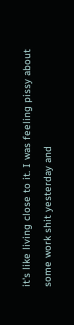it's like living close to it. I was feeling pissy about some work shit yesterday and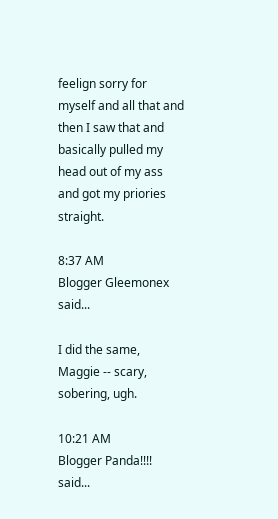feelign sorry for myself and all that and then I saw that and basically pulled my head out of my ass and got my priories straight.

8:37 AM
Blogger Gleemonex said...

I did the same, Maggie -- scary, sobering, ugh.

10:21 AM
Blogger Panda!!!! said...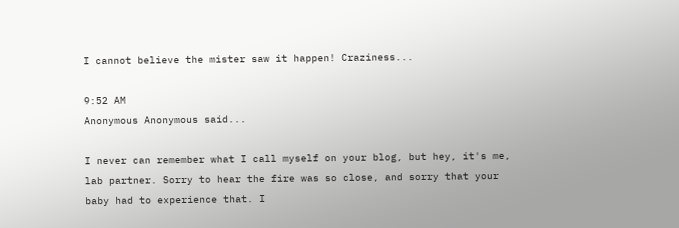I cannot believe the mister saw it happen! Craziness...

9:52 AM
Anonymous Anonymous said...

I never can remember what I call myself on your blog, but hey, it's me, lab partner. Sorry to hear the fire was so close, and sorry that your baby had to experience that. I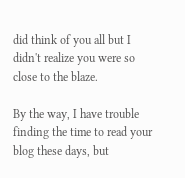did think of you all but I didn't realize you were so close to the blaze.

By the way, I have trouble finding the time to read your blog these days, but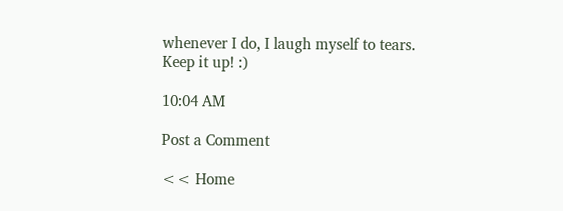whenever I do, I laugh myself to tears. Keep it up! :)

10:04 AM

Post a Comment

<< Home